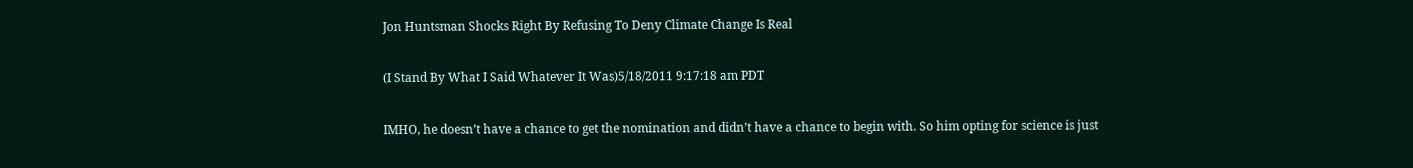Jon Huntsman Shocks Right By Refusing To Deny Climate Change Is Real

(I Stand By What I Said Whatever It Was)5/18/2011 9:17:18 am PDT

IMHO, he doesn’t have a chance to get the nomination and didn’t have a chance to begin with. So him opting for science is just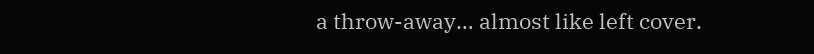a throw-away… almost like left cover.